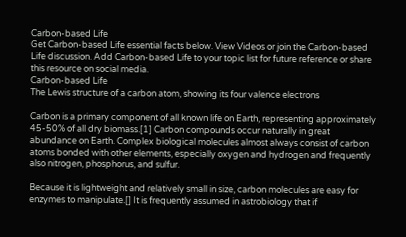Carbon-based Life
Get Carbon-based Life essential facts below. View Videos or join the Carbon-based Life discussion. Add Carbon-based Life to your topic list for future reference or share this resource on social media.
Carbon-based Life
The Lewis structure of a carbon atom, showing its four valence electrons

Carbon is a primary component of all known life on Earth, representing approximately 45-50% of all dry biomass.[1] Carbon compounds occur naturally in great abundance on Earth. Complex biological molecules almost always consist of carbon atoms bonded with other elements, especially oxygen and hydrogen and frequently also nitrogen, phosphorus, and sulfur.

Because it is lightweight and relatively small in size, carbon molecules are easy for enzymes to manipulate.[] It is frequently assumed in astrobiology that if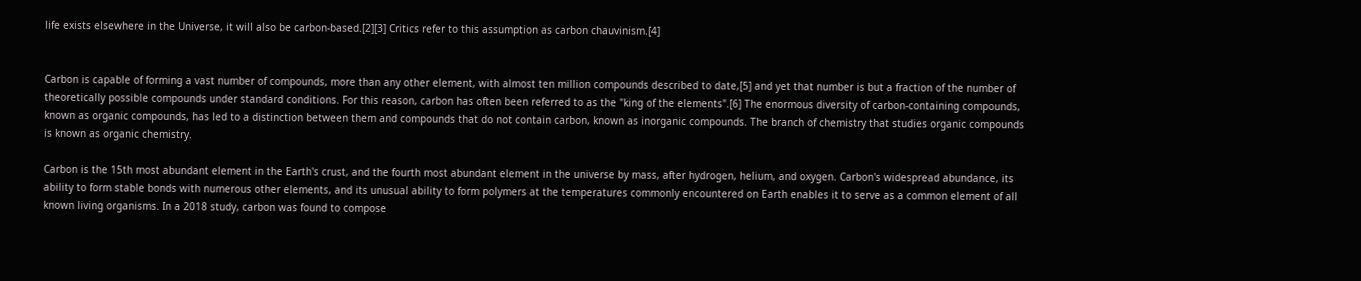life exists elsewhere in the Universe, it will also be carbon-based.[2][3] Critics refer to this assumption as carbon chauvinism.[4]


Carbon is capable of forming a vast number of compounds, more than any other element, with almost ten million compounds described to date,[5] and yet that number is but a fraction of the number of theoretically possible compounds under standard conditions. For this reason, carbon has often been referred to as the "king of the elements".[6] The enormous diversity of carbon-containing compounds, known as organic compounds, has led to a distinction between them and compounds that do not contain carbon, known as inorganic compounds. The branch of chemistry that studies organic compounds is known as organic chemistry.

Carbon is the 15th most abundant element in the Earth's crust, and the fourth most abundant element in the universe by mass, after hydrogen, helium, and oxygen. Carbon's widespread abundance, its ability to form stable bonds with numerous other elements, and its unusual ability to form polymers at the temperatures commonly encountered on Earth enables it to serve as a common element of all known living organisms. In a 2018 study, carbon was found to compose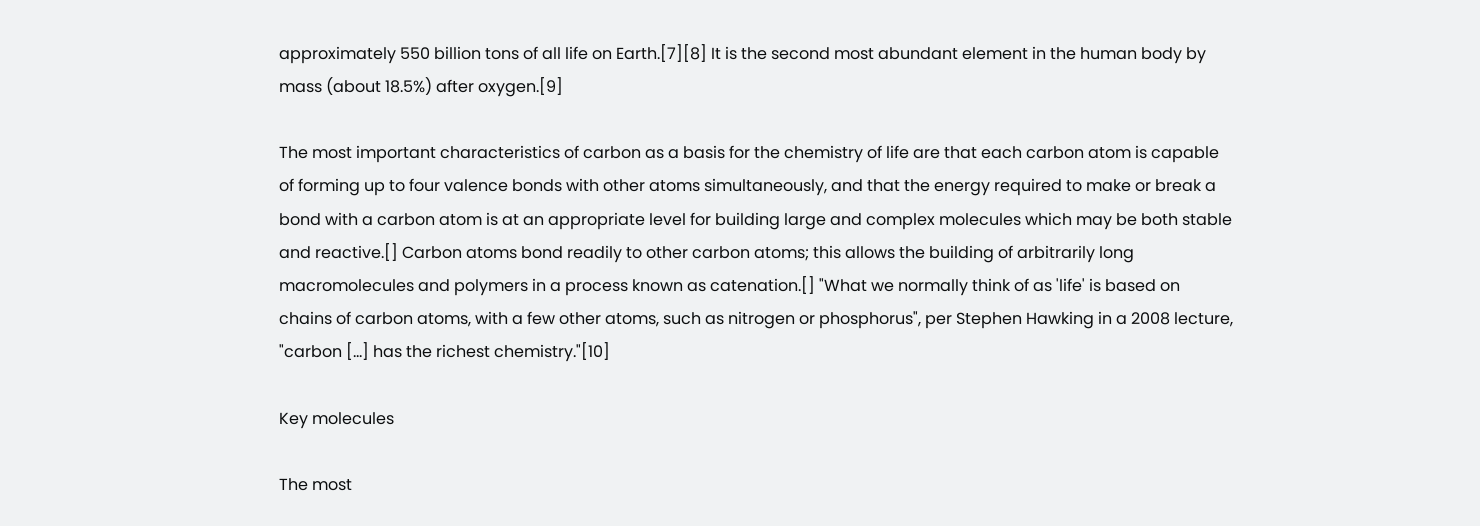approximately 550 billion tons of all life on Earth.[7][8] It is the second most abundant element in the human body by mass (about 18.5%) after oxygen.[9]

The most important characteristics of carbon as a basis for the chemistry of life are that each carbon atom is capable of forming up to four valence bonds with other atoms simultaneously, and that the energy required to make or break a bond with a carbon atom is at an appropriate level for building large and complex molecules which may be both stable and reactive.[] Carbon atoms bond readily to other carbon atoms; this allows the building of arbitrarily long macromolecules and polymers in a process known as catenation.[] "What we normally think of as 'life' is based on chains of carbon atoms, with a few other atoms, such as nitrogen or phosphorus", per Stephen Hawking in a 2008 lecture, "carbon [...] has the richest chemistry."[10]

Key molecules

The most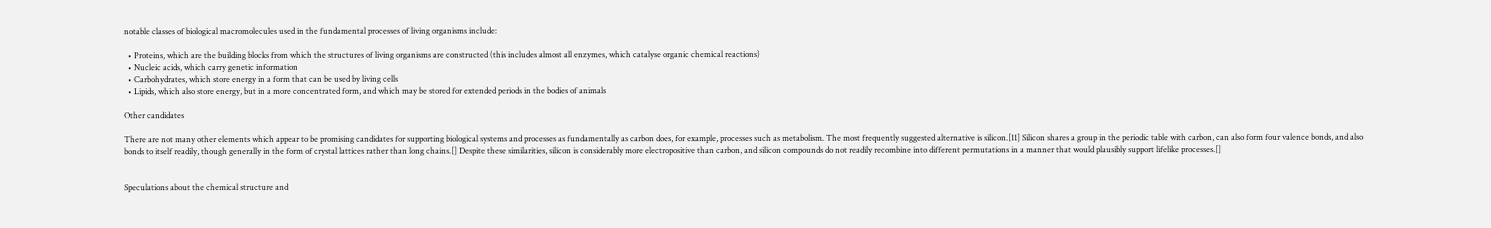notable classes of biological macromolecules used in the fundamental processes of living organisms include:

  • Proteins, which are the building blocks from which the structures of living organisms are constructed (this includes almost all enzymes, which catalyse organic chemical reactions)
  • Nucleic acids, which carry genetic information
  • Carbohydrates, which store energy in a form that can be used by living cells
  • Lipids, which also store energy, but in a more concentrated form, and which may be stored for extended periods in the bodies of animals

Other candidates

There are not many other elements which appear to be promising candidates for supporting biological systems and processes as fundamentally as carbon does, for example, processes such as metabolism. The most frequently suggested alternative is silicon.[11] Silicon shares a group in the periodic table with carbon, can also form four valence bonds, and also bonds to itself readily, though generally in the form of crystal lattices rather than long chains.[] Despite these similarities, silicon is considerably more electropositive than carbon, and silicon compounds do not readily recombine into different permutations in a manner that would plausibly support lifelike processes.[]


Speculations about the chemical structure and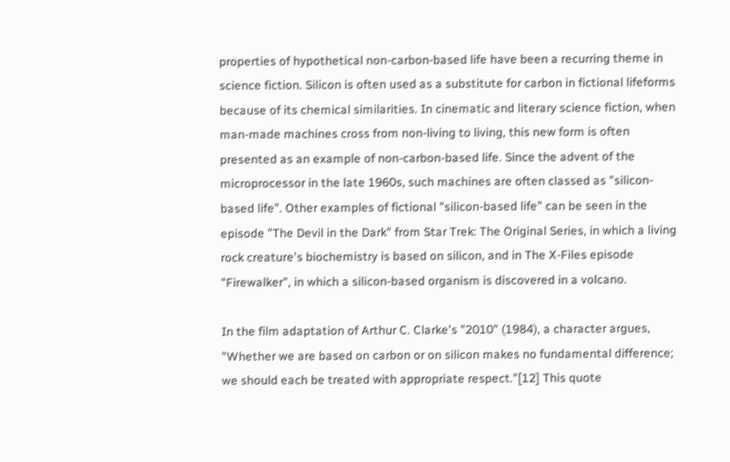properties of hypothetical non-carbon-based life have been a recurring theme in science fiction. Silicon is often used as a substitute for carbon in fictional lifeforms because of its chemical similarities. In cinematic and literary science fiction, when man-made machines cross from non-living to living, this new form is often presented as an example of non-carbon-based life. Since the advent of the microprocessor in the late 1960s, such machines are often classed as "silicon-based life". Other examples of fictional "silicon-based life" can be seen in the episode "The Devil in the Dark" from Star Trek: The Original Series, in which a living rock creature's biochemistry is based on silicon, and in The X-Files episode "Firewalker", in which a silicon-based organism is discovered in a volcano.

In the film adaptation of Arthur C. Clarke's "2010" (1984), a character argues, "Whether we are based on carbon or on silicon makes no fundamental difference; we should each be treated with appropriate respect."[12] This quote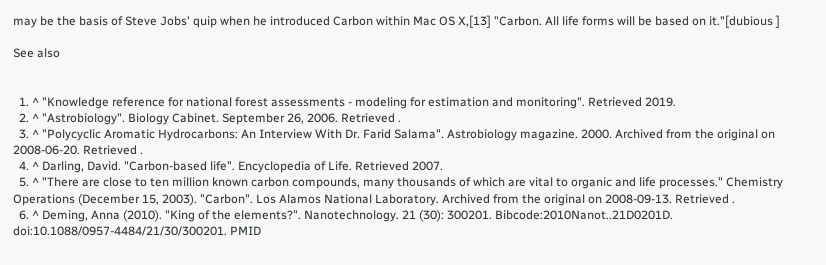may be the basis of Steve Jobs' quip when he introduced Carbon within Mac OS X,[13] "Carbon. All life forms will be based on it."[dubious ]

See also


  1. ^ "Knowledge reference for national forest assessments - modeling for estimation and monitoring". Retrieved 2019.
  2. ^ "Astrobiology". Biology Cabinet. September 26, 2006. Retrieved .
  3. ^ "Polycyclic Aromatic Hydrocarbons: An Interview With Dr. Farid Salama". Astrobiology magazine. 2000. Archived from the original on 2008-06-20. Retrieved .
  4. ^ Darling, David. "Carbon-based life". Encyclopedia of Life. Retrieved 2007.
  5. ^ "There are close to ten million known carbon compounds, many thousands of which are vital to organic and life processes." Chemistry Operations (December 15, 2003). "Carbon". Los Alamos National Laboratory. Archived from the original on 2008-09-13. Retrieved .
  6. ^ Deming, Anna (2010). "King of the elements?". Nanotechnology. 21 (30): 300201. Bibcode:2010Nanot..21D0201D. doi:10.1088/0957-4484/21/30/300201. PMID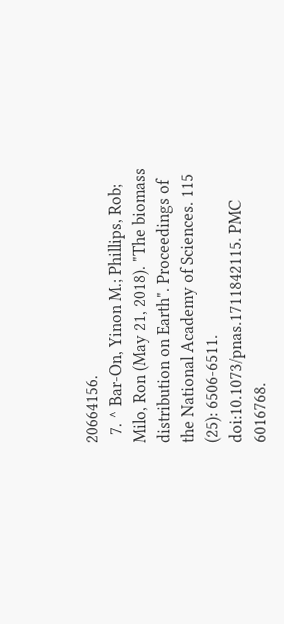20664156.
  7. ^ Bar-On, Yinon M.; Phillips, Rob; Milo, Ron (May 21, 2018). "The biomass distribution on Earth". Proceedings of the National Academy of Sciences. 115 (25): 6506-6511. doi:10.1073/pnas.1711842115. PMC 6016768.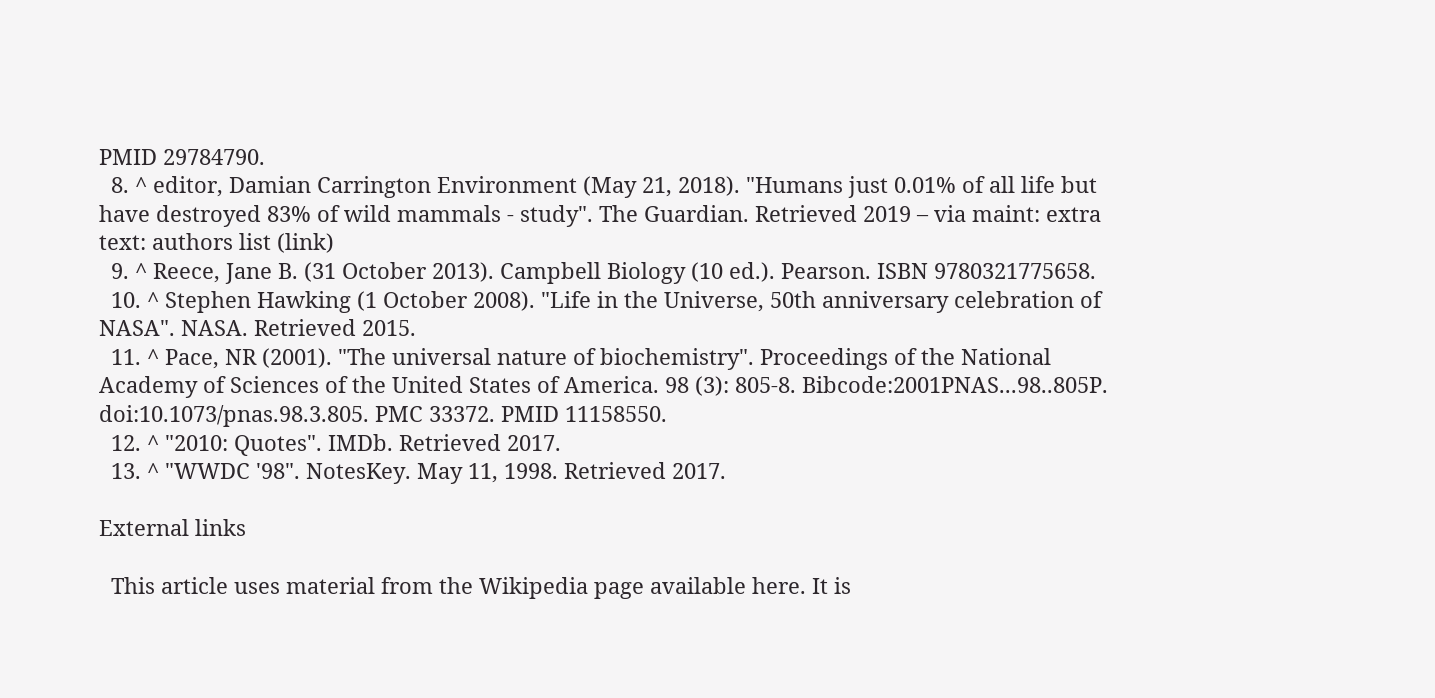PMID 29784790.
  8. ^ editor, Damian Carrington Environment (May 21, 2018). "Humans just 0.01% of all life but have destroyed 83% of wild mammals - study". The Guardian. Retrieved 2019 – via maint: extra text: authors list (link)
  9. ^ Reece, Jane B. (31 October 2013). Campbell Biology (10 ed.). Pearson. ISBN 9780321775658.
  10. ^ Stephen Hawking (1 October 2008). "Life in the Universe, 50th anniversary celebration of NASA". NASA. Retrieved 2015.
  11. ^ Pace, NR (2001). "The universal nature of biochemistry". Proceedings of the National Academy of Sciences of the United States of America. 98 (3): 805-8. Bibcode:2001PNAS...98..805P. doi:10.1073/pnas.98.3.805. PMC 33372. PMID 11158550.
  12. ^ "2010: Quotes". IMDb. Retrieved 2017.
  13. ^ "WWDC '98". NotesKey. May 11, 1998. Retrieved 2017.

External links

  This article uses material from the Wikipedia page available here. It is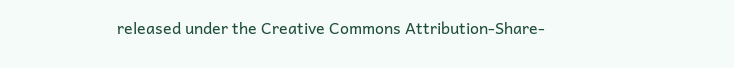released under the Creative Commons Attribution-Share-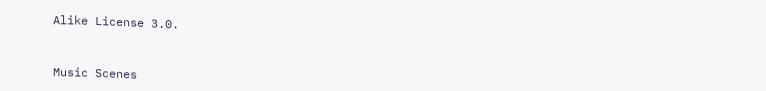Alike License 3.0.



Music Scenes